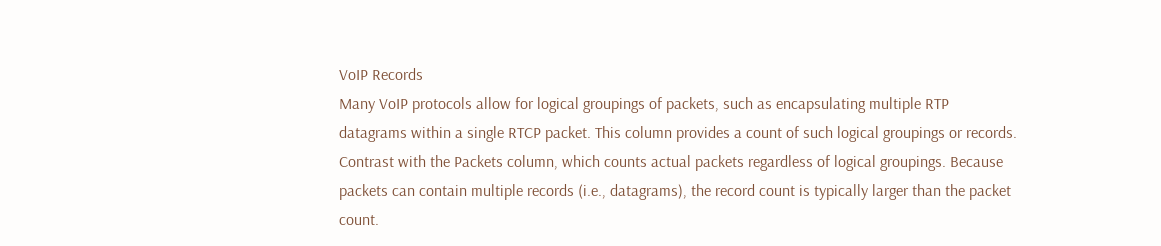VoIP Records
Many VoIP protocols allow for logical groupings of packets, such as encapsulating multiple RTP datagrams within a single RTCP packet. This column provides a count of such logical groupings or records. Contrast with the Packets column, which counts actual packets regardless of logical groupings. Because packets can contain multiple records (i.e., datagrams), the record count is typically larger than the packet count.